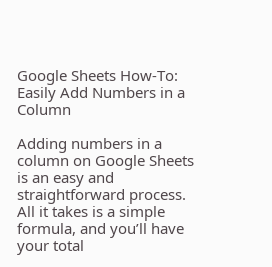Google Sheets How-To: Easily Add Numbers in a Column

Adding numbers in a column on Google Sheets is an easy and straightforward process. All it takes is a simple formula, and you’ll have your total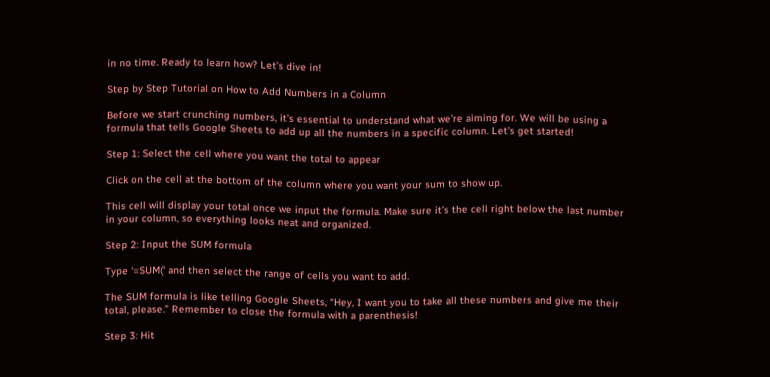in no time. Ready to learn how? Let’s dive in!

Step by Step Tutorial on How to Add Numbers in a Column

Before we start crunching numbers, it’s essential to understand what we’re aiming for. We will be using a formula that tells Google Sheets to add up all the numbers in a specific column. Let’s get started!

Step 1: Select the cell where you want the total to appear

Click on the cell at the bottom of the column where you want your sum to show up.

This cell will display your total once we input the formula. Make sure it’s the cell right below the last number in your column, so everything looks neat and organized.

Step 2: Input the SUM formula

Type ‘=SUM(‘ and then select the range of cells you want to add.

The SUM formula is like telling Google Sheets, “Hey, I want you to take all these numbers and give me their total, please.” Remember to close the formula with a parenthesis!

Step 3: Hit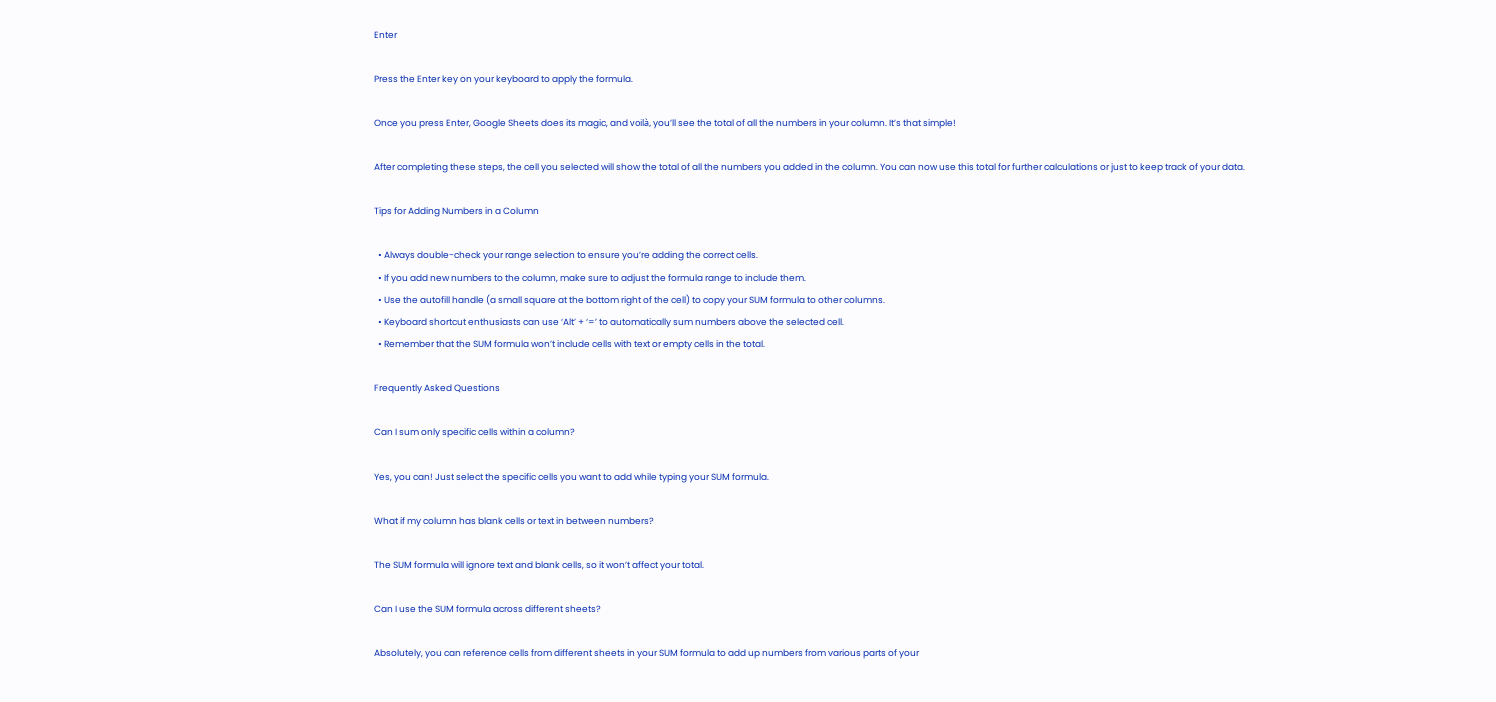Enter

Press the Enter key on your keyboard to apply the formula.

Once you press Enter, Google Sheets does its magic, and voilà, you’ll see the total of all the numbers in your column. It’s that simple!

After completing these steps, the cell you selected will show the total of all the numbers you added in the column. You can now use this total for further calculations or just to keep track of your data.

Tips for Adding Numbers in a Column

  • Always double-check your range selection to ensure you’re adding the correct cells.
  • If you add new numbers to the column, make sure to adjust the formula range to include them.
  • Use the autofill handle (a small square at the bottom right of the cell) to copy your SUM formula to other columns.
  • Keyboard shortcut enthusiasts can use ‘Alt’ + ‘=’ to automatically sum numbers above the selected cell.
  • Remember that the SUM formula won’t include cells with text or empty cells in the total.

Frequently Asked Questions

Can I sum only specific cells within a column?

Yes, you can! Just select the specific cells you want to add while typing your SUM formula.

What if my column has blank cells or text in between numbers?

The SUM formula will ignore text and blank cells, so it won’t affect your total.

Can I use the SUM formula across different sheets?

Absolutely, you can reference cells from different sheets in your SUM formula to add up numbers from various parts of your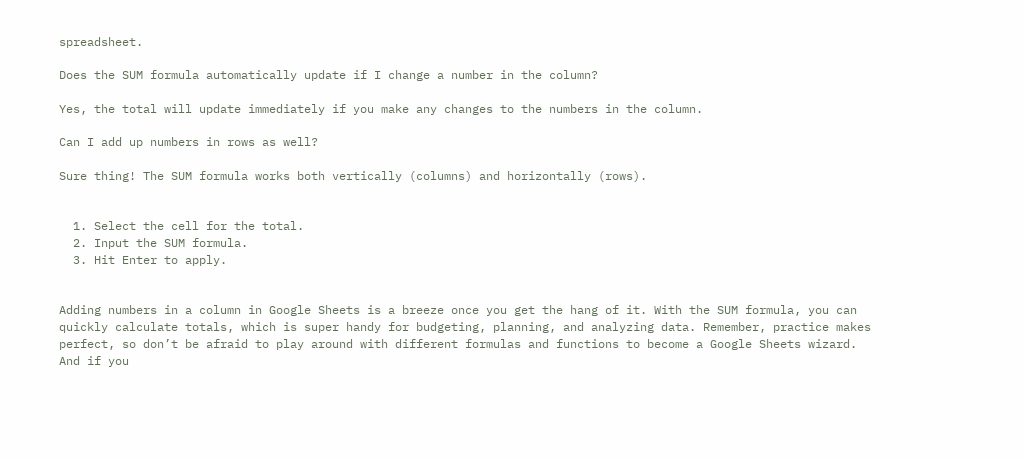spreadsheet.

Does the SUM formula automatically update if I change a number in the column?

Yes, the total will update immediately if you make any changes to the numbers in the column.

Can I add up numbers in rows as well?

Sure thing! The SUM formula works both vertically (columns) and horizontally (rows).


  1. Select the cell for the total.
  2. Input the SUM formula.
  3. Hit Enter to apply.


Adding numbers in a column in Google Sheets is a breeze once you get the hang of it. With the SUM formula, you can quickly calculate totals, which is super handy for budgeting, planning, and analyzing data. Remember, practice makes perfect, so don’t be afraid to play around with different formulas and functions to become a Google Sheets wizard. And if you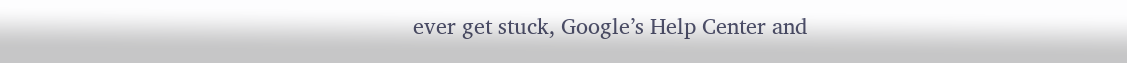ever get stuck, Google’s Help Center and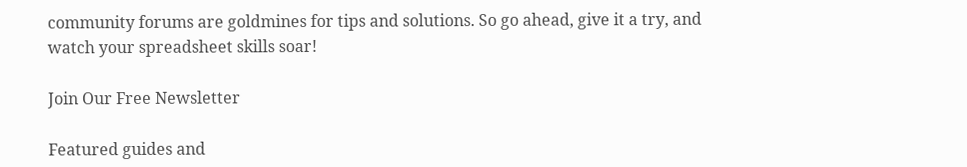community forums are goldmines for tips and solutions. So go ahead, give it a try, and watch your spreadsheet skills soar!

Join Our Free Newsletter

Featured guides and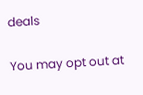deals

You may opt out at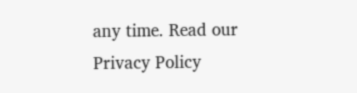any time. Read our Privacy Policy